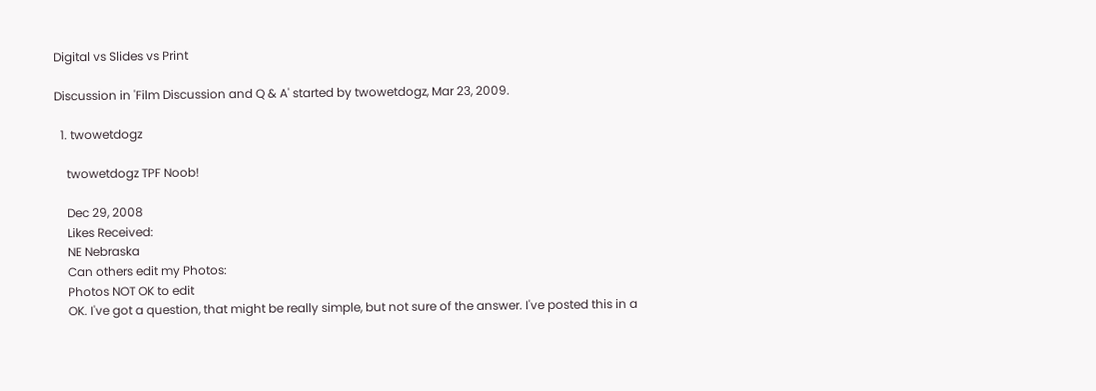Digital vs Slides vs Print

Discussion in 'Film Discussion and Q & A' started by twowetdogz, Mar 23, 2009.

  1. twowetdogz

    twowetdogz TPF Noob!

    Dec 29, 2008
    Likes Received:
    NE Nebraska
    Can others edit my Photos:
    Photos NOT OK to edit
    OK. I've got a question, that might be really simple, but not sure of the answer. I've posted this in a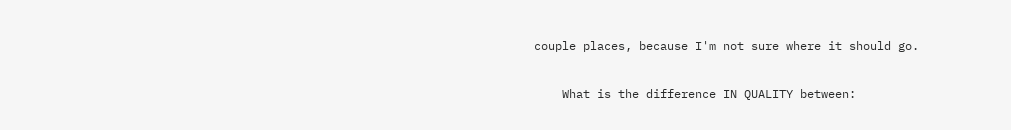couple places, because I'm not sure where it should go.

    What is the difference IN QUALITY between: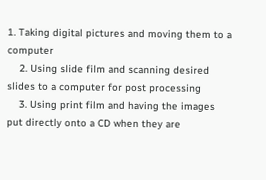1. Taking digital pictures and moving them to a computer
    2. Using slide film and scanning desired slides to a computer for post processing
    3. Using print film and having the images put directly onto a CD when they are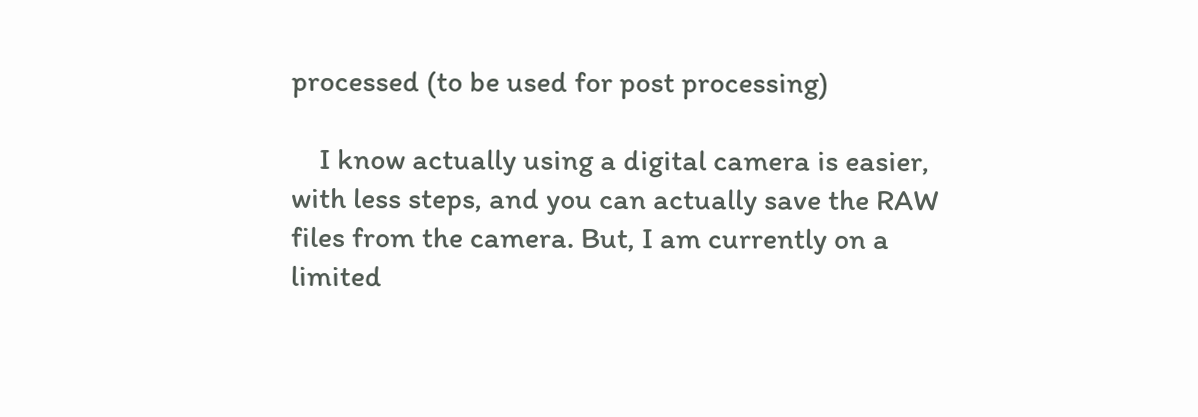processed (to be used for post processing)

    I know actually using a digital camera is easier, with less steps, and you can actually save the RAW files from the camera. But, I am currently on a limited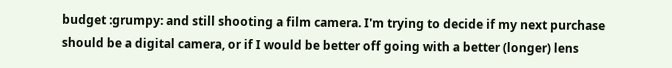budget :grumpy: and still shooting a film camera. I'm trying to decide if my next purchase should be a digital camera, or if I would be better off going with a better (longer) lens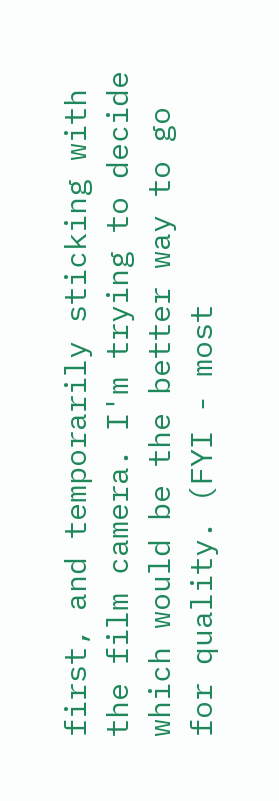first, and temporarily sticking with the film camera. I'm trying to decide which would be the better way to go for quality. (FYI - most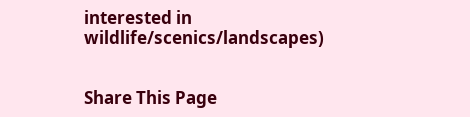interested in wildlife/scenics/landscapes)


Share This Page